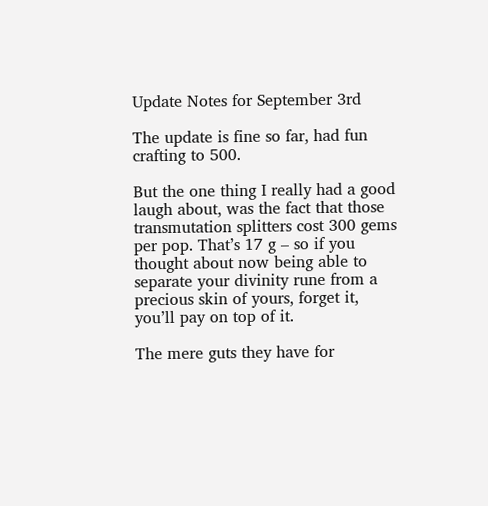Update Notes for September 3rd

The update is fine so far, had fun crafting to 500.

But the one thing I really had a good laugh about, was the fact that those transmutation splitters cost 300 gems per pop. That’s 17 g – so if you thought about now being able to separate your divinity rune from a precious skin of yours, forget it, you’ll pay on top of it.

The mere guts they have for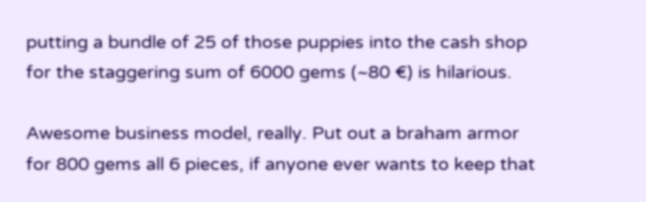putting a bundle of 25 of those puppies into the cash shop for the staggering sum of 6000 gems (~80 €) is hilarious.

Awesome business model, really. Put out a braham armor for 800 gems all 6 pieces, if anyone ever wants to keep that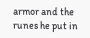armor and the runes he put in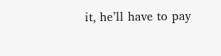it, he’ll have to pay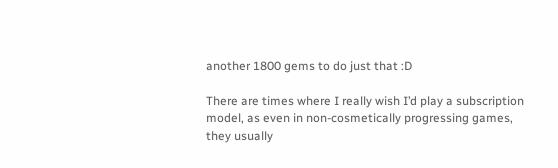another 1800 gems to do just that :D

There are times where I really wish I’d play a subscription model, as even in non-cosmetically progressing games, they usually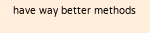have way better methods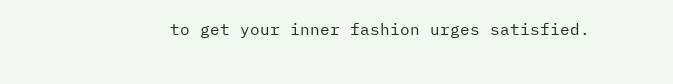to get your inner fashion urges satisfied.